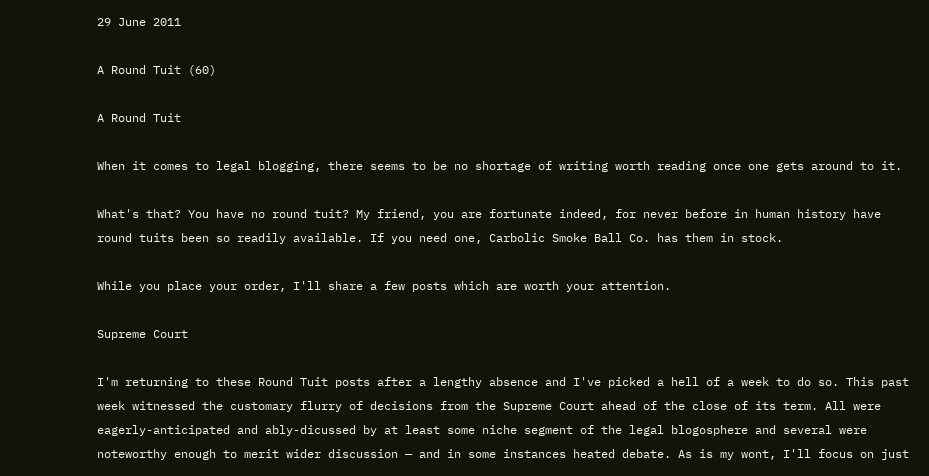29 June 2011

A Round Tuit (60)

A Round Tuit

When it comes to legal blogging, there seems to be no shortage of writing worth reading once one gets around to it.

What's that? You have no round tuit? My friend, you are fortunate indeed, for never before in human history have round tuits been so readily available. If you need one, Carbolic Smoke Ball Co. has them in stock.

While you place your order, I'll share a few posts which are worth your attention.

Supreme Court

I'm returning to these Round Tuit posts after a lengthy absence and I've picked a hell of a week to do so. This past week witnessed the customary flurry of decisions from the Supreme Court ahead of the close of its term. All were eagerly-anticipated and ably-dicussed by at least some niche segment of the legal blogosphere and several were noteworthy enough to merit wider discussion — and in some instances heated debate. As is my wont, I'll focus on just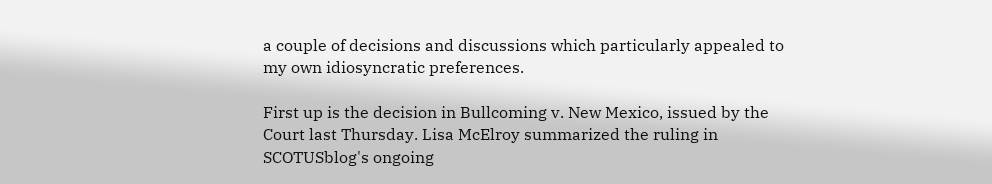a couple of decisions and discussions which particularly appealed to my own idiosyncratic preferences.

First up is the decision in Bullcoming v. New Mexico, issued by the Court last Thursday. Lisa McElroy summarized the ruling in SCOTUSblog's ongoing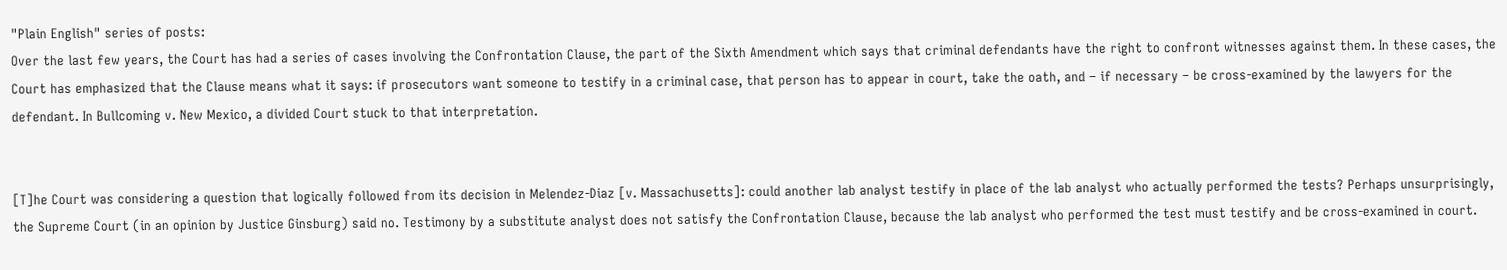"Plain English" series of posts:
Over the last few years, the Court has had a series of cases involving the Confrontation Clause, the part of the Sixth Amendment which says that criminal defendants have the right to confront witnesses against them. In these cases, the Court has emphasized that the Clause means what it says: if prosecutors want someone to testify in a criminal case, that person has to appear in court, take the oath, and – if necessary – be cross-examined by the lawyers for the defendant. In Bullcoming v. New Mexico, a divided Court stuck to that interpretation.


[T]he Court was considering a question that logically followed from its decision in Melendez-Diaz [v. Massachusetts]: could another lab analyst testify in place of the lab analyst who actually performed the tests? Perhaps unsurprisingly, the Supreme Court (in an opinion by Justice Ginsburg) said no. Testimony by a substitute analyst does not satisfy the Confrontation Clause, because the lab analyst who performed the test must testify and be cross-examined in court.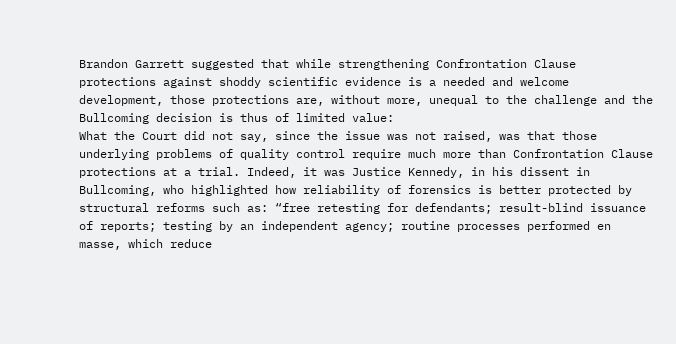Brandon Garrett suggested that while strengthening Confrontation Clause protections against shoddy scientific evidence is a needed and welcome development, those protections are, without more, unequal to the challenge and the Bullcoming decision is thus of limited value:
What the Court did not say, since the issue was not raised, was that those underlying problems of quality control require much more than Confrontation Clause protections at a trial. Indeed, it was Justice Kennedy, in his dissent in Bullcoming, who highlighted how reliability of forensics is better protected by structural reforms such as: “free retesting for defendants; result-blind issuance of reports; testing by an independent agency; routine processes performed en masse, which reduce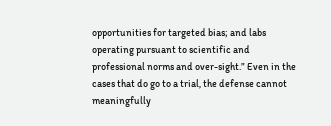opportunities for targeted bias; and labs operating pursuant to scientific and professional norms and over-sight.” Even in the cases that do go to a trial, the defense cannot meaningfully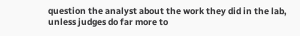question the analyst about the work they did in the lab, unless judges do far more to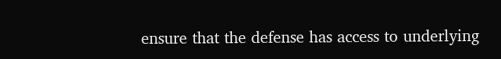ensure that the defense has access to underlying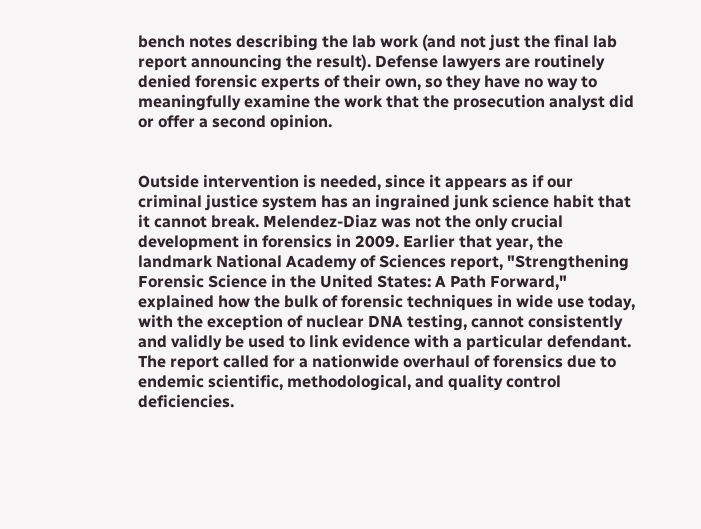bench notes describing the lab work (and not just the final lab report announcing the result). Defense lawyers are routinely denied forensic experts of their own, so they have no way to meaningfully examine the work that the prosecution analyst did or offer a second opinion.


Outside intervention is needed, since it appears as if our criminal justice system has an ingrained junk science habit that it cannot break. Melendez-Diaz was not the only crucial development in forensics in 2009. Earlier that year, the landmark National Academy of Sciences report, "Strengthening Forensic Science in the United States: A Path Forward," explained how the bulk of forensic techniques in wide use today, with the exception of nuclear DNA testing, cannot consistently and validly be used to link evidence with a particular defendant. The report called for a nationwide overhaul of forensics due to endemic scientific, methodological, and quality control deficiencies.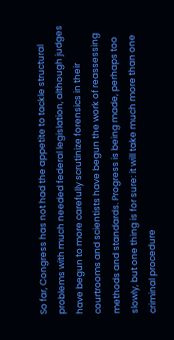So far, Congress has not had the appetite to tackle structural problems with much needed federal legislation, although judges have begun to more carefully scrutinize forensics in their courtrooms and scientists have begun the work of reassessing methods and standards. Progress is being made, perhaps too slowly, but one thing is for sure: it will take much more than one criminal procedure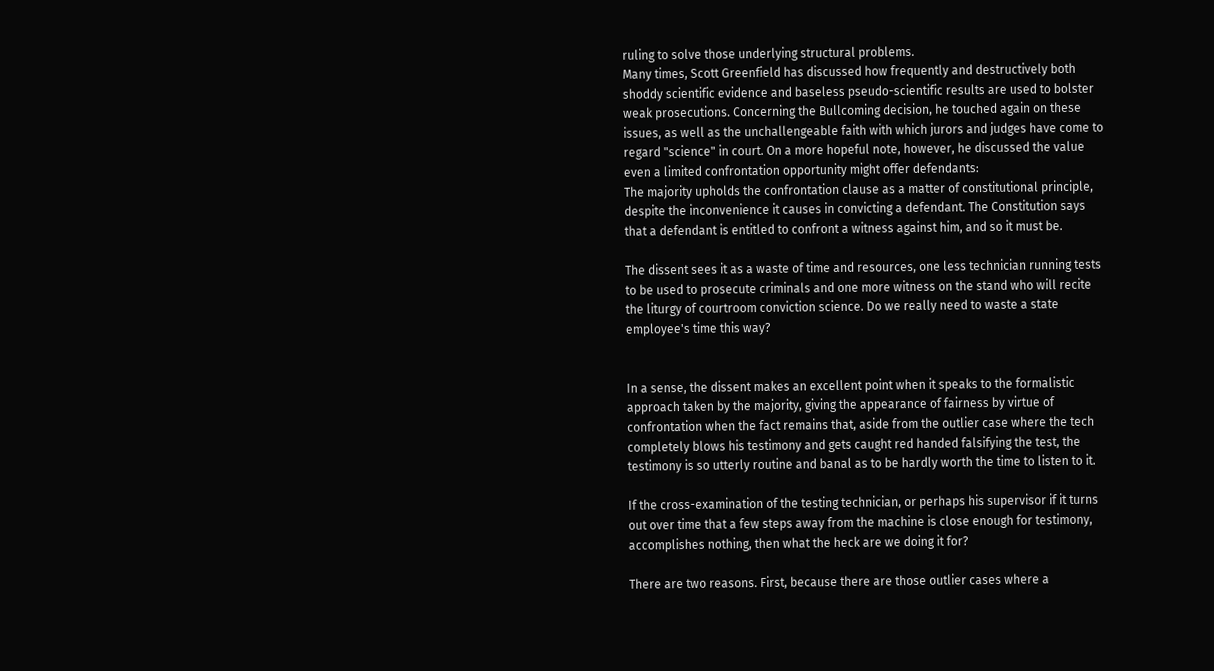ruling to solve those underlying structural problems.
Many times, Scott Greenfield has discussed how frequently and destructively both shoddy scientific evidence and baseless pseudo-scientific results are used to bolster weak prosecutions. Concerning the Bullcoming decision, he touched again on these issues, as well as the unchallengeable faith with which jurors and judges have come to regard "science" in court. On a more hopeful note, however, he discussed the value even a limited confrontation opportunity might offer defendants:
The majority upholds the confrontation clause as a matter of constitutional principle, despite the inconvenience it causes in convicting a defendant. The Constitution says that a defendant is entitled to confront a witness against him, and so it must be.

The dissent sees it as a waste of time and resources, one less technician running tests to be used to prosecute criminals and one more witness on the stand who will recite the liturgy of courtroom conviction science. Do we really need to waste a state employee's time this way?


In a sense, the dissent makes an excellent point when it speaks to the formalistic approach taken by the majority, giving the appearance of fairness by virtue of confrontation when the fact remains that, aside from the outlier case where the tech completely blows his testimony and gets caught red handed falsifying the test, the testimony is so utterly routine and banal as to be hardly worth the time to listen to it.

If the cross-examination of the testing technician, or perhaps his supervisor if it turns out over time that a few steps away from the machine is close enough for testimony, accomplishes nothing, then what the heck are we doing it for?

There are two reasons. First, because there are those outlier cases where a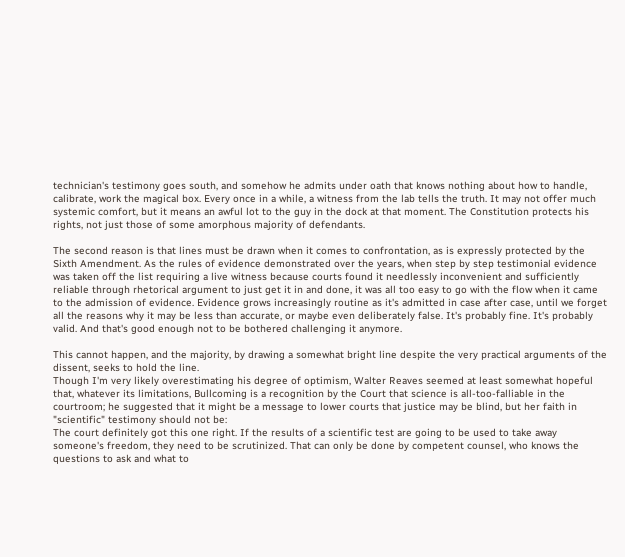technician's testimony goes south, and somehow he admits under oath that knows nothing about how to handle, calibrate, work the magical box. Every once in a while, a witness from the lab tells the truth. It may not offer much systemic comfort, but it means an awful lot to the guy in the dock at that moment. The Constitution protects his rights, not just those of some amorphous majority of defendants.

The second reason is that lines must be drawn when it comes to confrontation, as is expressly protected by the Sixth Amendment. As the rules of evidence demonstrated over the years, when step by step testimonial evidence was taken off the list requiring a live witness because courts found it needlessly inconvenient and sufficiently reliable through rhetorical argument to just get it in and done, it was all too easy to go with the flow when it came to the admission of evidence. Evidence grows increasingly routine as it's admitted in case after case, until we forget all the reasons why it may be less than accurate, or maybe even deliberately false. It's probably fine. It's probably valid. And that's good enough not to be bothered challenging it anymore.

This cannot happen, and the majority, by drawing a somewhat bright line despite the very practical arguments of the dissent, seeks to hold the line.
Though I'm very likely overestimating his degree of optimism, Walter Reaves seemed at least somewhat hopeful that, whatever its limitations, Bullcoming is a recognition by the Court that science is all-too-falliable in the courtroom; he suggested that it might be a message to lower courts that justice may be blind, but her faith in "scientific" testimony should not be:
The court definitely got this one right. If the results of a scientific test are going to be used to take away someone's freedom, they need to be scrutinized. That can only be done by competent counsel, who knows the questions to ask and what to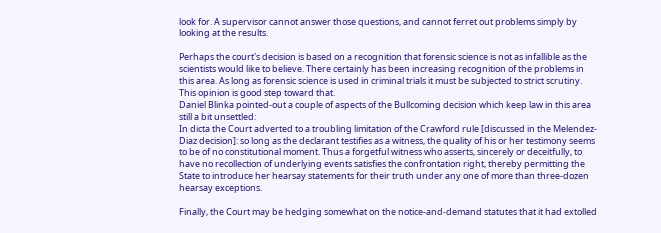look for. A supervisor cannot answer those questions, and cannot ferret out problems simply by looking at the results.

Perhaps the court's decision is based on a recognition that forensic science is not as infallible as the scientists would like to believe. There certainly has been increasing recognition of the problems in this area. As long as forensic science is used in criminal trials it must be subjected to strict scrutiny. This opinion is good step toward that.
Daniel Blinka pointed-out a couple of aspects of the Bullcoming decision which keep law in this area still a bit unsettled:
In dicta the Court adverted to a troubling limitation of the Crawford rule [discussed in the Melendez-Diaz decision]: so long as the declarant testifies as a witness, the quality of his or her testimony seems to be of no constitutional moment. Thus a forgetful witness who asserts, sincerely or deceitfully, to have no recollection of underlying events satisfies the confrontation right, thereby permitting the State to introduce her hearsay statements for their truth under any one of more than three-dozen hearsay exceptions.

Finally, the Court may be hedging somewhat on the notice-and-demand statutes that it had extolled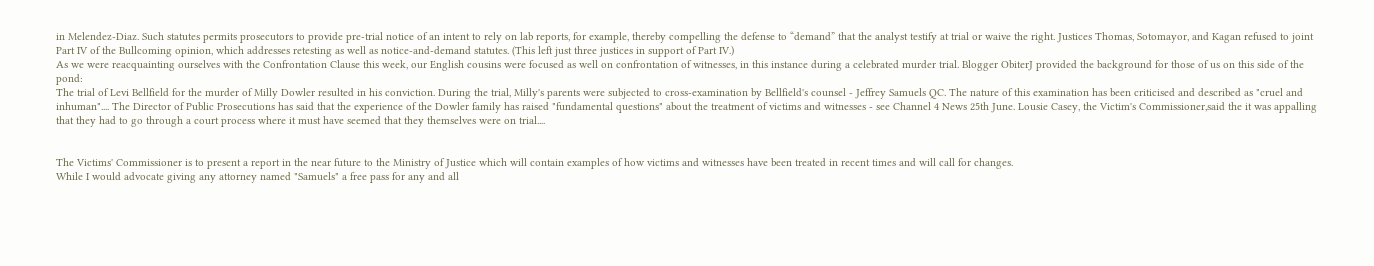in Melendez-Diaz. Such statutes permits prosecutors to provide pre-trial notice of an intent to rely on lab reports, for example, thereby compelling the defense to “demand” that the analyst testify at trial or waive the right. Justices Thomas, Sotomayor, and Kagan refused to joint Part IV of the Bullcoming opinion, which addresses retesting as well as notice-and-demand statutes. (This left just three justices in support of Part IV.)
As we were reacquainting ourselves with the Confrontation Clause this week, our English cousins were focused as well on confrontation of witnesses, in this instance during a celebrated murder trial. Blogger ObiterJ provided the background for those of us on this side of the pond:
The trial of Levi Bellfield for the murder of Milly Dowler resulted in his conviction. During the trial, Milly's parents were subjected to cross-examination by Bellfield's counsel - Jeffrey Samuels QC. The nature of this examination has been criticised and described as "cruel and inhuman".... The Director of Public Prosecutions has said that the experience of the Dowler family has raised "fundamental questions" about the treatment of victims and witnesses - see Channel 4 News 25th June. Lousie Casey, the Victim's Commissioner,said the it was appalling that they had to go through a court process where it must have seemed that they themselves were on trial....


The Victims' Commissioner is to present a report in the near future to the Ministry of Justice which will contain examples of how victims and witnesses have been treated in recent times and will call for changes.
While I would advocate giving any attorney named "Samuels" a free pass for any and all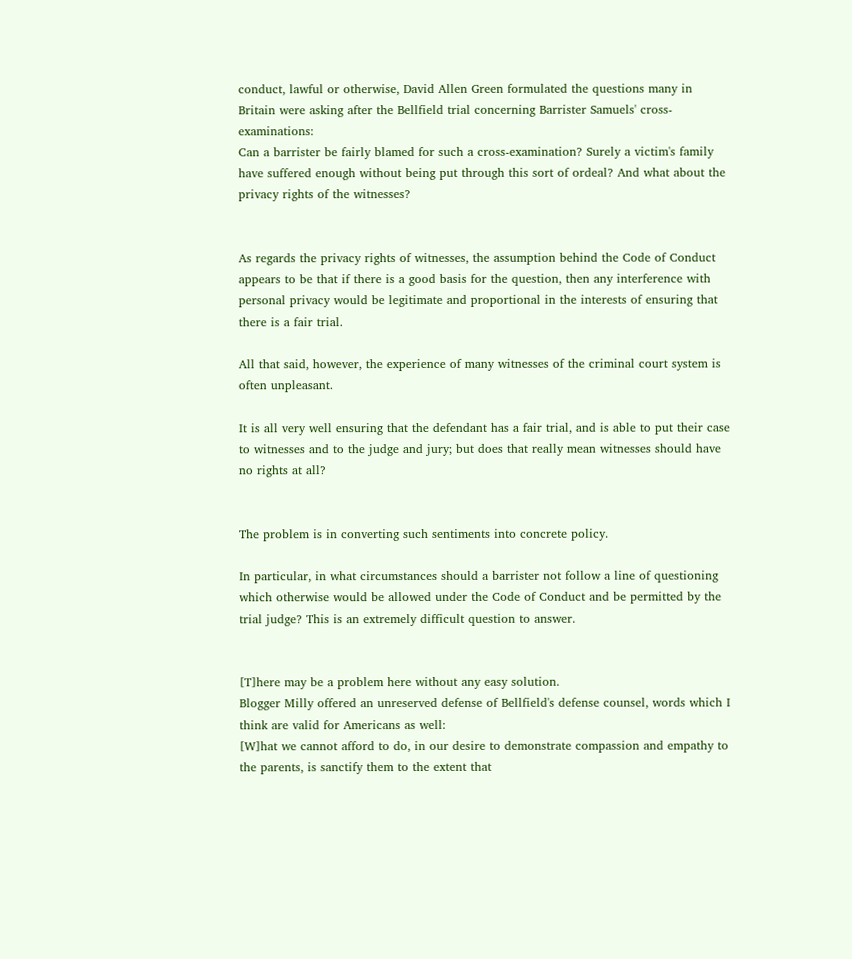conduct, lawful or otherwise, David Allen Green formulated the questions many in Britain were asking after the Bellfield trial concerning Barrister Samuels' cross-examinations:
Can a barrister be fairly blamed for such a cross-examination? Surely a victim's family have suffered enough without being put through this sort of ordeal? And what about the privacy rights of the witnesses?


As regards the privacy rights of witnesses, the assumption behind the Code of Conduct appears to be that if there is a good basis for the question, then any interference with personal privacy would be legitimate and proportional in the interests of ensuring that there is a fair trial.

All that said, however, the experience of many witnesses of the criminal court system is often unpleasant.

It is all very well ensuring that the defendant has a fair trial, and is able to put their case to witnesses and to the judge and jury; but does that really mean witnesses should have no rights at all?


The problem is in converting such sentiments into concrete policy.

In particular, in what circumstances should a barrister not follow a line of questioning which otherwise would be allowed under the Code of Conduct and be permitted by the trial judge? This is an extremely difficult question to answer.


[T]here may be a problem here without any easy solution.
Blogger Milly offered an unreserved defense of Bellfield's defense counsel, words which I think are valid for Americans as well:
[W]hat we cannot afford to do, in our desire to demonstrate compassion and empathy to the parents, is sanctify them to the extent that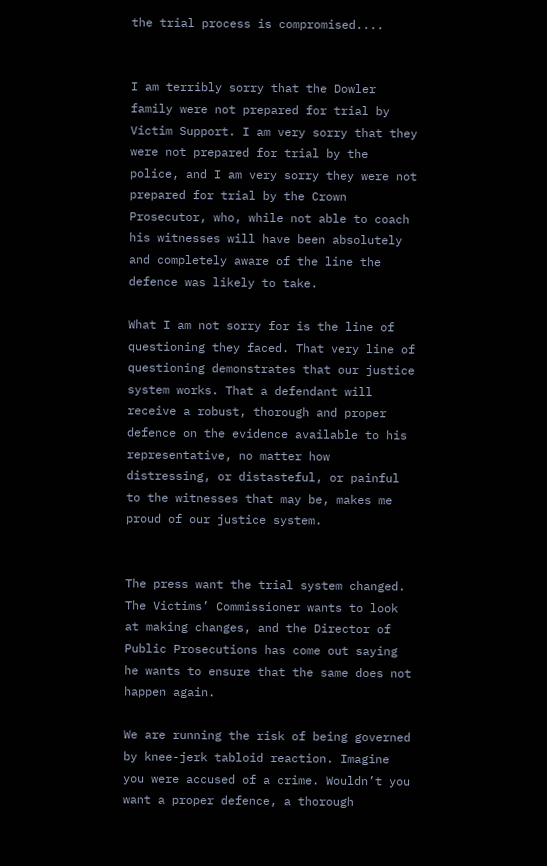the trial process is compromised....


I am terribly sorry that the Dowler family were not prepared for trial by Victim Support. I am very sorry that they were not prepared for trial by the police, and I am very sorry they were not prepared for trial by the Crown Prosecutor, who, while not able to coach his witnesses will have been absolutely and completely aware of the line the defence was likely to take.

What I am not sorry for is the line of questioning they faced. That very line of questioning demonstrates that our justice system works. That a defendant will receive a robust, thorough and proper defence on the evidence available to his representative, no matter how distressing, or distasteful, or painful to the witnesses that may be, makes me proud of our justice system.


The press want the trial system changed. The Victims’ Commissioner wants to look at making changes, and the Director of Public Prosecutions has come out saying he wants to ensure that the same does not happen again.

We are running the risk of being governed by knee-jerk tabloid reaction. Imagine you were accused of a crime. Wouldn’t you want a proper defence, a thorough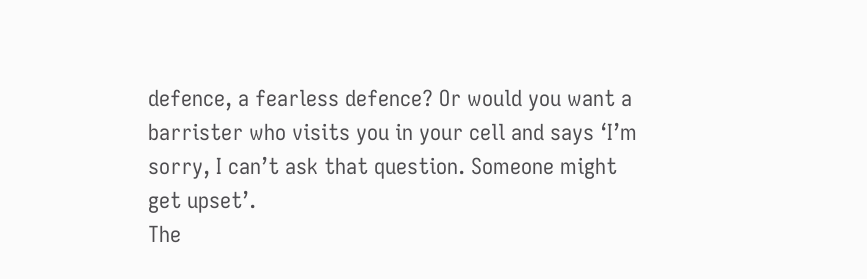defence, a fearless defence? Or would you want a barrister who visits you in your cell and says ‘I’m sorry, I can’t ask that question. Someone might get upset’.
The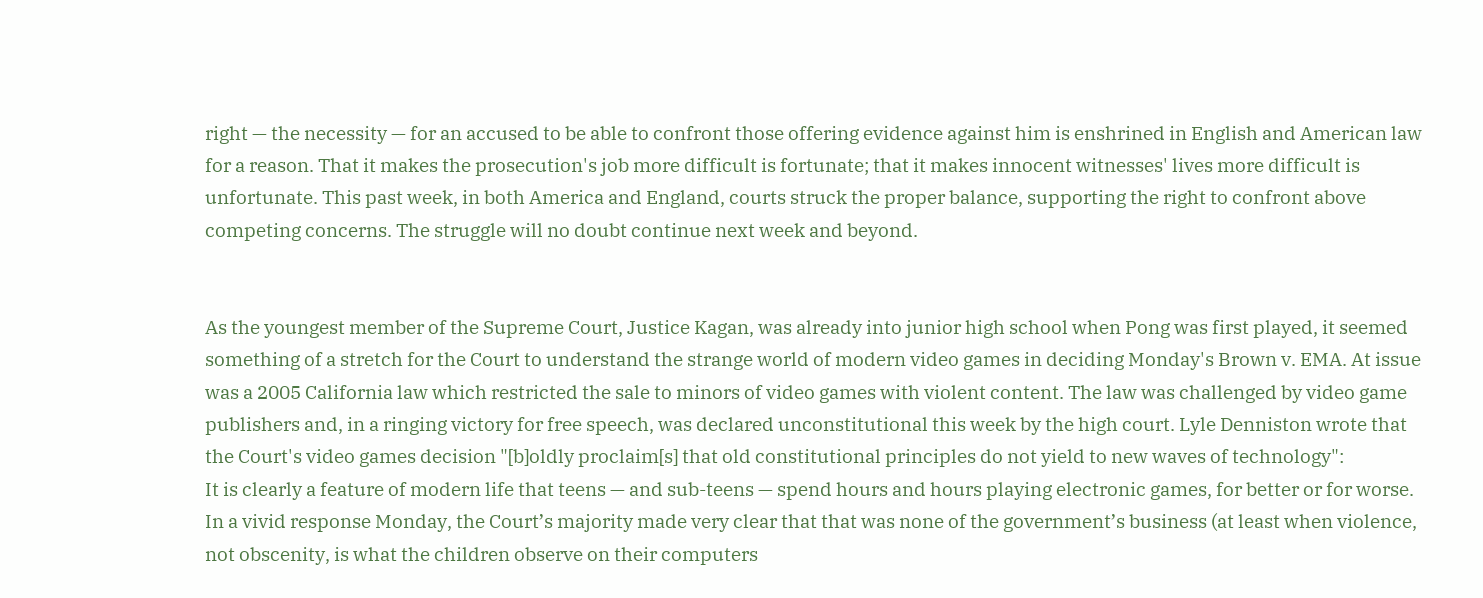right — the necessity — for an accused to be able to confront those offering evidence against him is enshrined in English and American law for a reason. That it makes the prosecution's job more difficult is fortunate; that it makes innocent witnesses' lives more difficult is unfortunate. This past week, in both America and England, courts struck the proper balance, supporting the right to confront above competing concerns. The struggle will no doubt continue next week and beyond.


As the youngest member of the Supreme Court, Justice Kagan, was already into junior high school when Pong was first played, it seemed something of a stretch for the Court to understand the strange world of modern video games in deciding Monday's Brown v. EMA. At issue was a 2005 California law which restricted the sale to minors of video games with violent content. The law was challenged by video game publishers and, in a ringing victory for free speech, was declared unconstitutional this week by the high court. Lyle Denniston wrote that the Court's video games decision "[b]oldly proclaim[s] that old constitutional principles do not yield to new waves of technology":
It is clearly a feature of modern life that teens — and sub-teens — spend hours and hours playing electronic games, for better or for worse. In a vivid response Monday, the Court’s majority made very clear that that was none of the government’s business (at least when violence, not obscenity, is what the children observe on their computers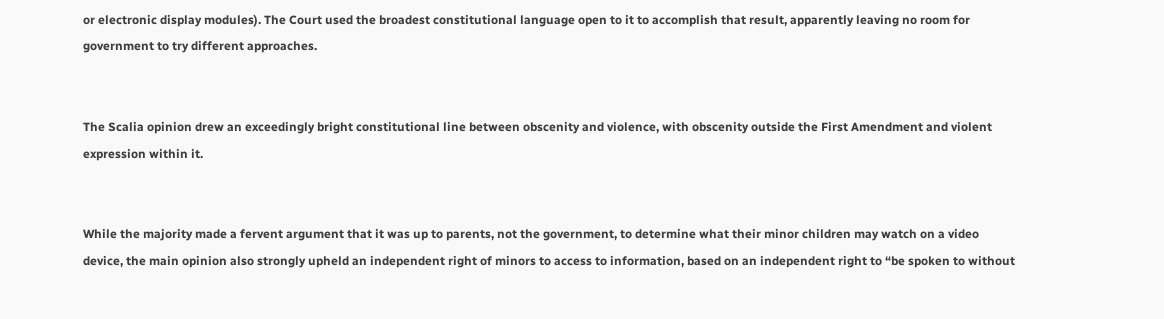or electronic display modules). The Court used the broadest constitutional language open to it to accomplish that result, apparently leaving no room for government to try different approaches.


The Scalia opinion drew an exceedingly bright constitutional line between obscenity and violence, with obscenity outside the First Amendment and violent expression within it.


While the majority made a fervent argument that it was up to parents, not the government, to determine what their minor children may watch on a video device, the main opinion also strongly upheld an independent right of minors to access to information, based on an independent right to “be spoken to without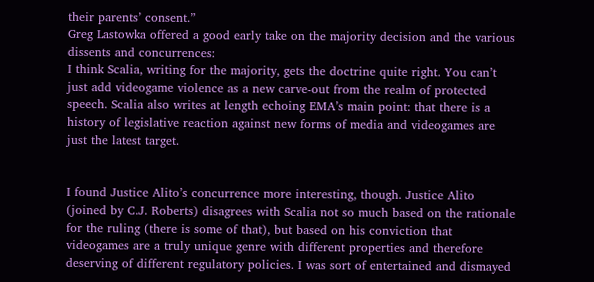their parents’ consent.”
Greg Lastowka offered a good early take on the majority decision and the various dissents and concurrences:
I think Scalia, writing for the majority, gets the doctrine quite right. You can’t just add videogame violence as a new carve-out from the realm of protected speech. Scalia also writes at length echoing EMA’s main point: that there is a history of legislative reaction against new forms of media and videogames are just the latest target.


I found Justice Alito’s concurrence more interesting, though. Justice Alito (joined by C.J. Roberts) disagrees with Scalia not so much based on the rationale for the ruling (there is some of that), but based on his conviction that videogames are a truly unique genre with different properties and therefore deserving of different regulatory policies. I was sort of entertained and dismayed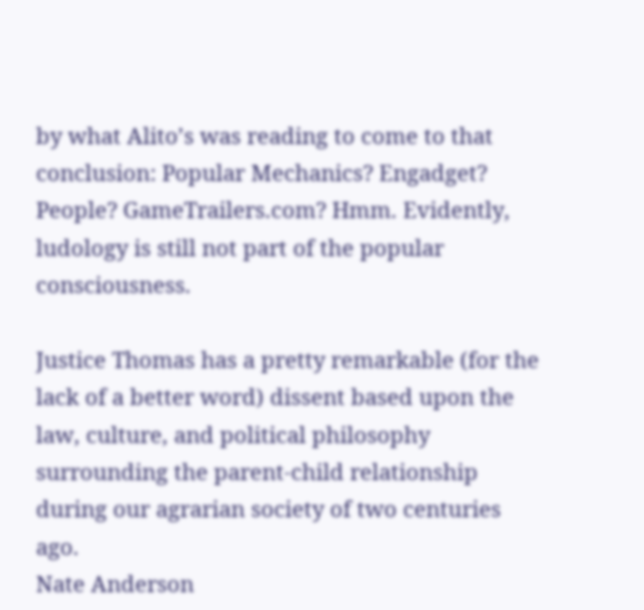by what Alito’s was reading to come to that conclusion: Popular Mechanics? Engadget? People? GameTrailers.com? Hmm. Evidently, ludology is still not part of the popular consciousness.

Justice Thomas has a pretty remarkable (for the lack of a better word) dissent based upon the law, culture, and political philosophy surrounding the parent-child relationship during our agrarian society of two centuries ago.
Nate Anderson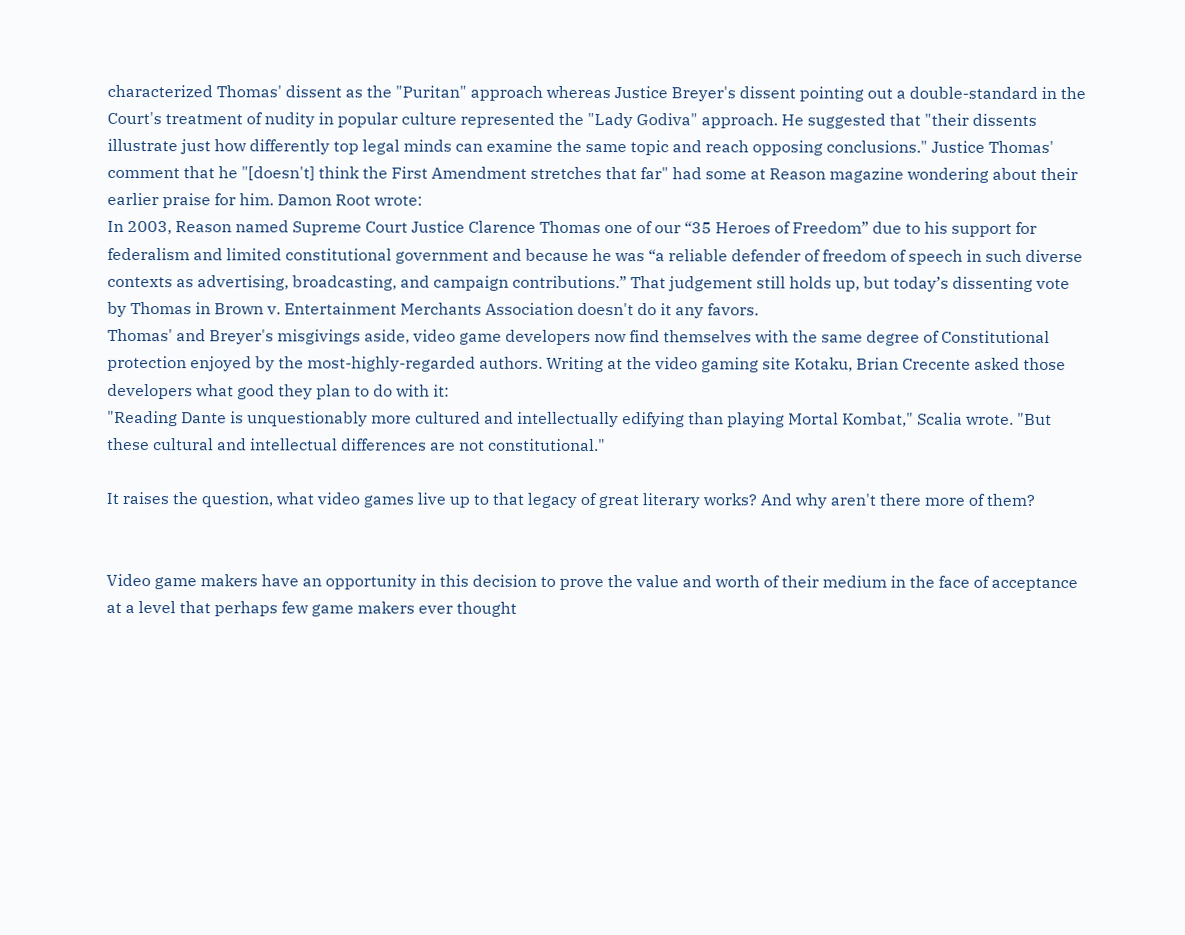characterized Thomas' dissent as the "Puritan" approach whereas Justice Breyer's dissent pointing out a double-standard in the Court's treatment of nudity in popular culture represented the "Lady Godiva" approach. He suggested that "their dissents illustrate just how differently top legal minds can examine the same topic and reach opposing conclusions." Justice Thomas' comment that he "[doesn't] think the First Amendment stretches that far" had some at Reason magazine wondering about their earlier praise for him. Damon Root wrote:
In 2003, Reason named Supreme Court Justice Clarence Thomas one of our “35 Heroes of Freedom” due to his support for federalism and limited constitutional government and because he was “a reliable defender of freedom of speech in such diverse contexts as advertising, broadcasting, and campaign contributions.” That judgement still holds up, but today’s dissenting vote by Thomas in Brown v. Entertainment Merchants Association doesn't do it any favors.
Thomas' and Breyer's misgivings aside, video game developers now find themselves with the same degree of Constitutional protection enjoyed by the most-highly-regarded authors. Writing at the video gaming site Kotaku, Brian Crecente asked those developers what good they plan to do with it:
"Reading Dante is unquestionably more cultured and intellectually edifying than playing Mortal Kombat," Scalia wrote. "But these cultural and intellectual differences are not constitutional."

It raises the question, what video games live up to that legacy of great literary works? And why aren't there more of them?


Video game makers have an opportunity in this decision to prove the value and worth of their medium in the face of acceptance at a level that perhaps few game makers ever thought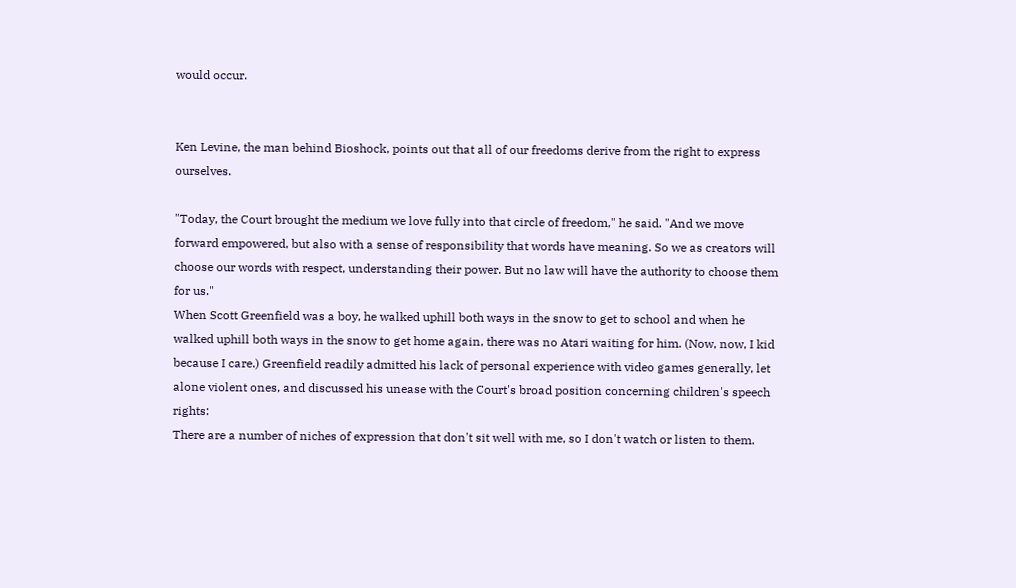would occur.


Ken Levine, the man behind Bioshock, points out that all of our freedoms derive from the right to express ourselves.

"Today, the Court brought the medium we love fully into that circle of freedom," he said. "And we move forward empowered, but also with a sense of responsibility that words have meaning. So we as creators will choose our words with respect, understanding their power. But no law will have the authority to choose them for us."
When Scott Greenfield was a boy, he walked uphill both ways in the snow to get to school and when he walked uphill both ways in the snow to get home again, there was no Atari waiting for him. (Now, now, I kid because I care.) Greenfield readily admitted his lack of personal experience with video games generally, let alone violent ones, and discussed his unease with the Court's broad position concerning children's speech rights:
There are a number of niches of expression that don't sit well with me, so I don't watch or listen to them.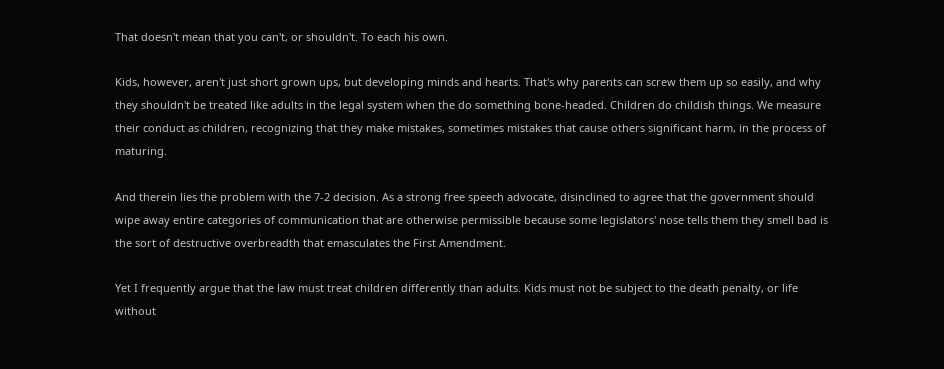That doesn't mean that you can't, or shouldn't. To each his own.

Kids, however, aren't just short grown ups, but developing minds and hearts. That's why parents can screw them up so easily, and why they shouldn't be treated like adults in the legal system when the do something bone-headed. Children do childish things. We measure their conduct as children, recognizing that they make mistakes, sometimes mistakes that cause others significant harm, in the process of maturing.

And therein lies the problem with the 7-2 decision. As a strong free speech advocate, disinclined to agree that the government should wipe away entire categories of communication that are otherwise permissible because some legislators' nose tells them they smell bad is the sort of destructive overbreadth that emasculates the First Amendment.

Yet I frequently argue that the law must treat children differently than adults. Kids must not be subject to the death penalty, or life without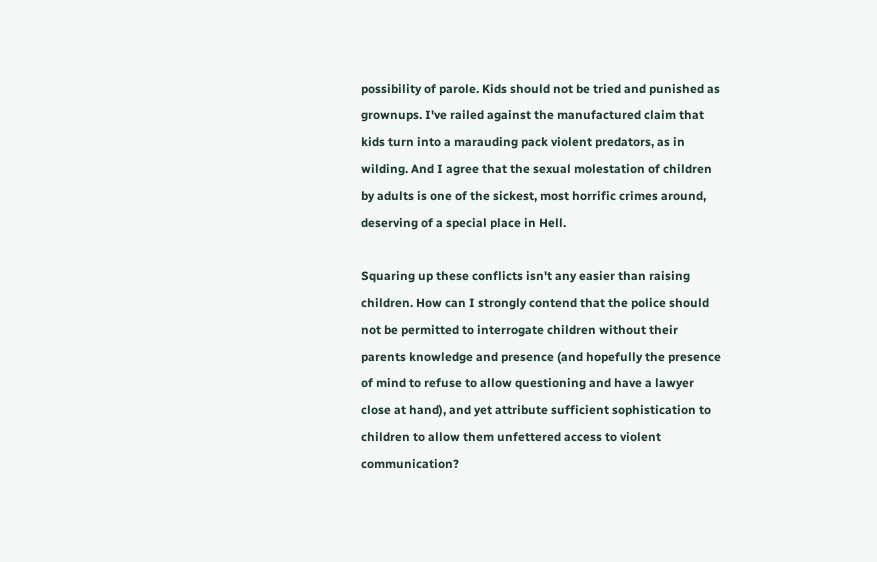possibility of parole. Kids should not be tried and punished as grownups. I've railed against the manufactured claim that kids turn into a marauding pack violent predators, as in wilding. And I agree that the sexual molestation of children by adults is one of the sickest, most horrific crimes around, deserving of a special place in Hell.

Squaring up these conflicts isn't any easier than raising children. How can I strongly contend that the police should not be permitted to interrogate children without their parents knowledge and presence (and hopefully the presence of mind to refuse to allow questioning and have a lawyer close at hand), and yet attribute sufficient sophistication to children to allow them unfettered access to violent communication?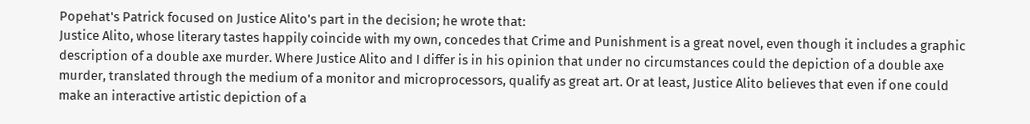Popehat's Patrick focused on Justice Alito's part in the decision; he wrote that:
Justice Alito, whose literary tastes happily coincide with my own, concedes that Crime and Punishment is a great novel, even though it includes a graphic description of a double axe murder. Where Justice Alito and I differ is in his opinion that under no circumstances could the depiction of a double axe murder, translated through the medium of a monitor and microprocessors, qualify as great art. Or at least, Justice Alito believes that even if one could make an interactive artistic depiction of a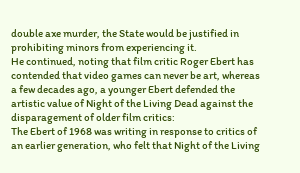double axe murder, the State would be justified in prohibiting minors from experiencing it.
He continued, noting that film critic Roger Ebert has contended that video games can never be art, whereas a few decades ago, a younger Ebert defended the artistic value of Night of the Living Dead against the disparagement of older film critics:
The Ebert of 1968 was writing in response to critics of an earlier generation, who felt that Night of the Living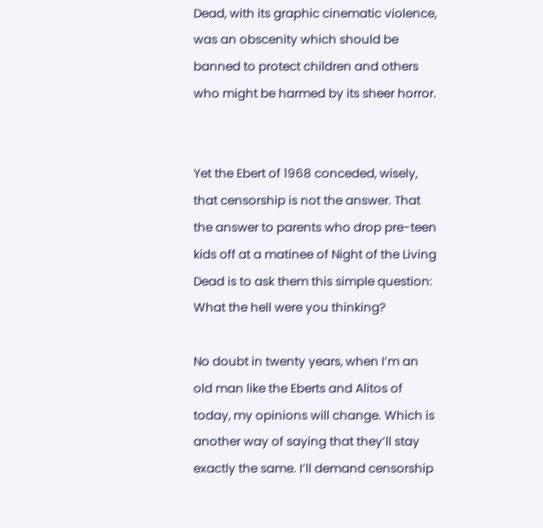Dead, with its graphic cinematic violence, was an obscenity which should be banned to protect children and others who might be harmed by its sheer horror.


Yet the Ebert of 1968 conceded, wisely, that censorship is not the answer. That the answer to parents who drop pre-teen kids off at a matinee of Night of the Living Dead is to ask them this simple question: What the hell were you thinking?

No doubt in twenty years, when I’m an old man like the Eberts and Alitos of today, my opinions will change. Which is another way of saying that they’ll stay exactly the same. I’ll demand censorship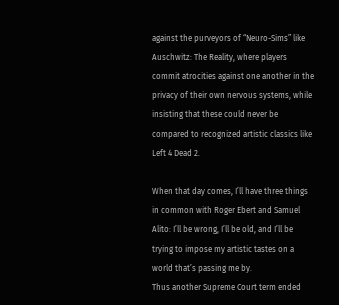against the purveyors of “Neuro-Sims” like Auschwitz: The Reality, where players commit atrocities against one another in the privacy of their own nervous systems, while insisting that these could never be compared to recognized artistic classics like Left 4 Dead 2.

When that day comes, I’ll have three things in common with Roger Ebert and Samuel Alito: I’ll be wrong, I’ll be old, and I’ll be trying to impose my artistic tastes on a world that’s passing me by.
Thus another Supreme Court term ended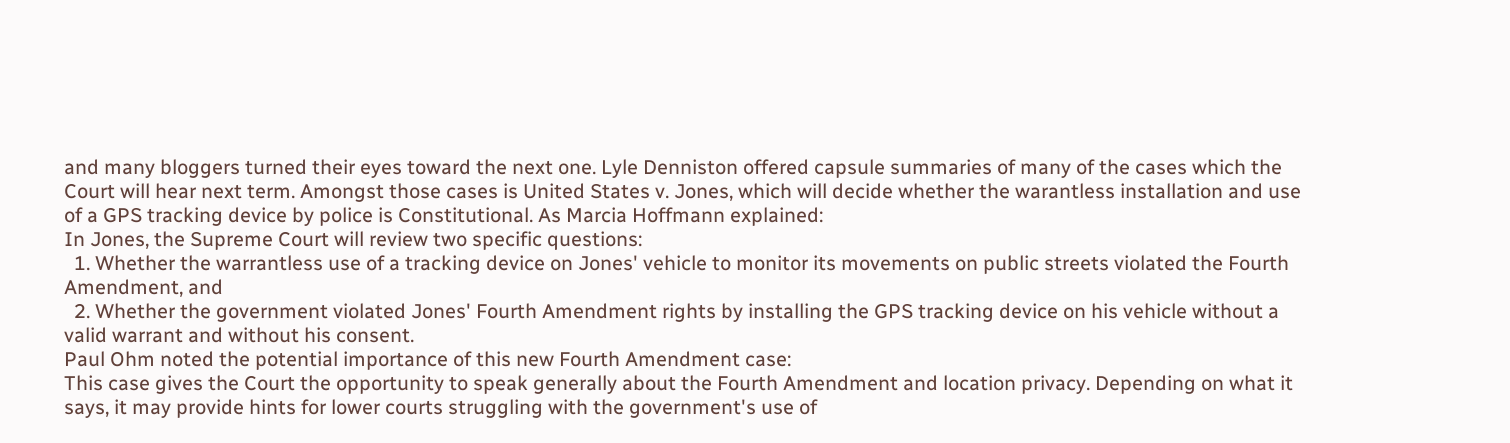and many bloggers turned their eyes toward the next one. Lyle Denniston offered capsule summaries of many of the cases which the Court will hear next term. Amongst those cases is United States v. Jones, which will decide whether the warantless installation and use of a GPS tracking device by police is Constitutional. As Marcia Hoffmann explained:
In Jones, the Supreme Court will review two specific questions:
  1. Whether the warrantless use of a tracking device on Jones' vehicle to monitor its movements on public streets violated the Fourth Amendment, and
  2. Whether the government violated Jones' Fourth Amendment rights by installing the GPS tracking device on his vehicle without a valid warrant and without his consent.
Paul Ohm noted the potential importance of this new Fourth Amendment case:
This case gives the Court the opportunity to speak generally about the Fourth Amendment and location privacy. Depending on what it says, it may provide hints for lower courts struggling with the government's use of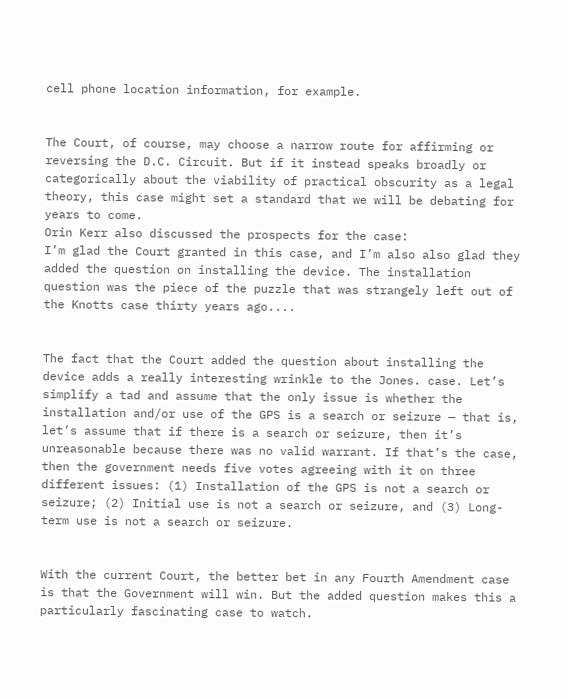cell phone location information, for example.


The Court, of course, may choose a narrow route for affirming or reversing the D.C. Circuit. But if it instead speaks broadly or categorically about the viability of practical obscurity as a legal theory, this case might set a standard that we will be debating for years to come.
Orin Kerr also discussed the prospects for the case:
I’m glad the Court granted in this case, and I’m also also glad they added the question on installing the device. The installation question was the piece of the puzzle that was strangely left out of the Knotts case thirty years ago....


The fact that the Court added the question about installing the device adds a really interesting wrinkle to the Jones. case. Let’s simplify a tad and assume that the only issue is whether the installation and/or use of the GPS is a search or seizure — that is, let’s assume that if there is a search or seizure, then it’s unreasonable because there was no valid warrant. If that’s the case, then the government needs five votes agreeing with it on three different issues: (1) Installation of the GPS is not a search or seizure; (2) Initial use is not a search or seizure, and (3) Long-term use is not a search or seizure.


With the current Court, the better bet in any Fourth Amendment case is that the Government will win. But the added question makes this a particularly fascinating case to watch.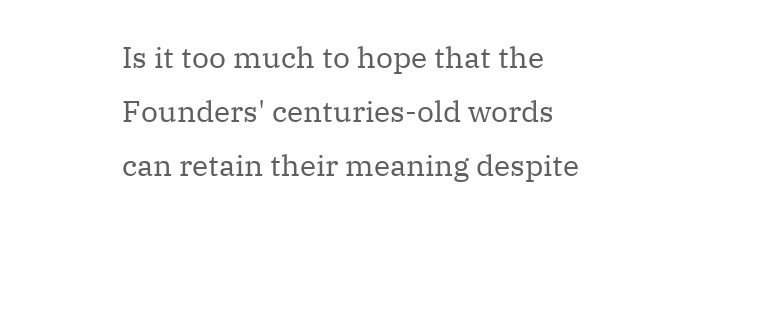Is it too much to hope that the Founders' centuries-old words can retain their meaning despite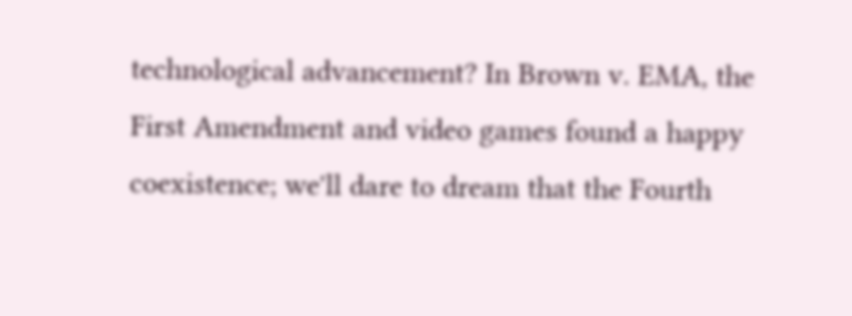technological advancement? In Brown v. EMA, the First Amendment and video games found a happy coexistence; we'll dare to dream that the Fourth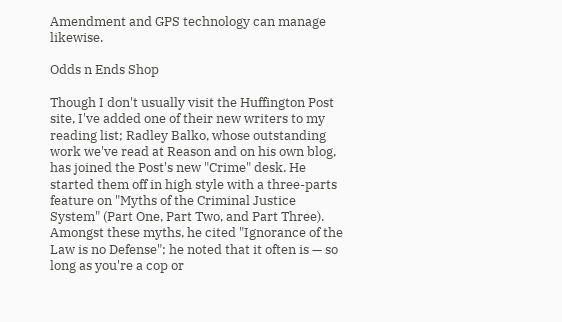Amendment and GPS technology can manage likewise.

Odds n Ends Shop

Though I don't usually visit the Huffington Post site, I've added one of their new writers to my reading list; Radley Balko, whose outstanding work we've read at Reason and on his own blog, has joined the Post's new "Crime" desk. He started them off in high style with a three-parts feature on "Myths of the Criminal Justice System" (Part One, Part Two, and Part Three). Amongst these myths, he cited "Ignorance of the Law is no Defense"; he noted that it often is — so long as you're a cop or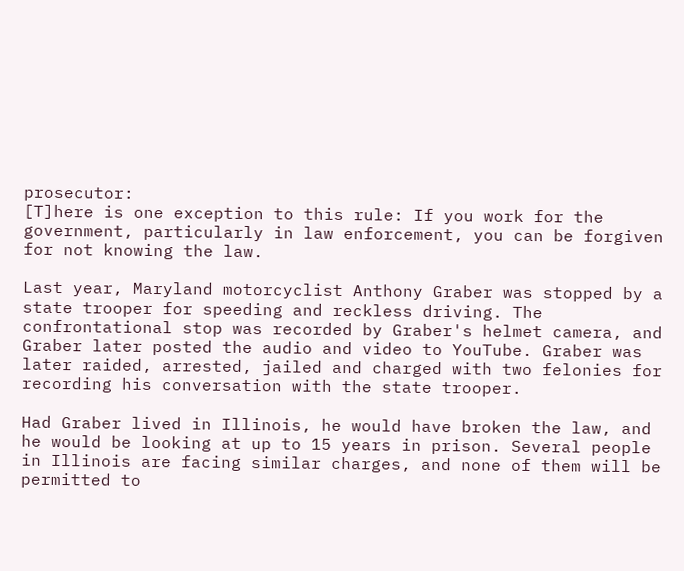prosecutor:
[T]here is one exception to this rule: If you work for the government, particularly in law enforcement, you can be forgiven for not knowing the law.

Last year, Maryland motorcyclist Anthony Graber was stopped by a state trooper for speeding and reckless driving. The confrontational stop was recorded by Graber's helmet camera, and Graber later posted the audio and video to YouTube. Graber was later raided, arrested, jailed and charged with two felonies for recording his conversation with the state trooper.

Had Graber lived in Illinois, he would have broken the law, and he would be looking at up to 15 years in prison. Several people in Illinois are facing similar charges, and none of them will be permitted to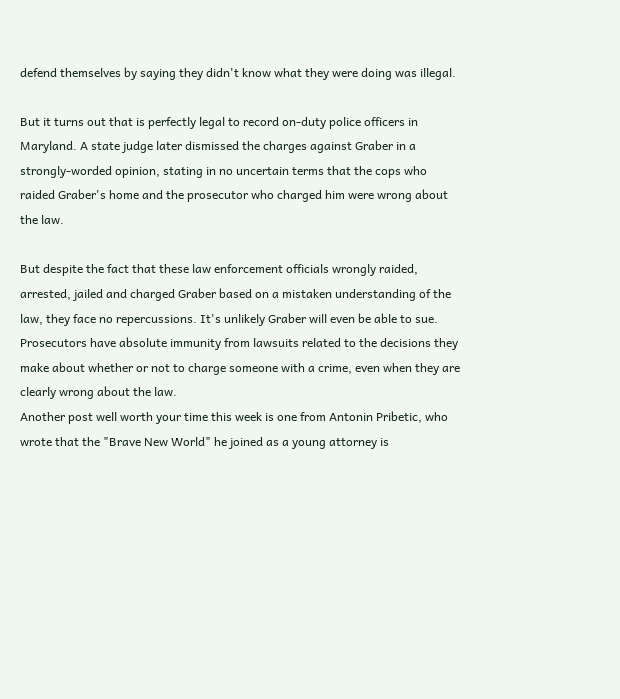defend themselves by saying they didn't know what they were doing was illegal.

But it turns out that is perfectly legal to record on-duty police officers in Maryland. A state judge later dismissed the charges against Graber in a strongly-worded opinion, stating in no uncertain terms that the cops who raided Graber's home and the prosecutor who charged him were wrong about the law.

But despite the fact that these law enforcement officials wrongly raided, arrested, jailed and charged Graber based on a mistaken understanding of the law, they face no repercussions. It's unlikely Graber will even be able to sue. Prosecutors have absolute immunity from lawsuits related to the decisions they make about whether or not to charge someone with a crime, even when they are clearly wrong about the law.
Another post well worth your time this week is one from Antonin Pribetic, who wrote that the "Brave New World" he joined as a young attorney is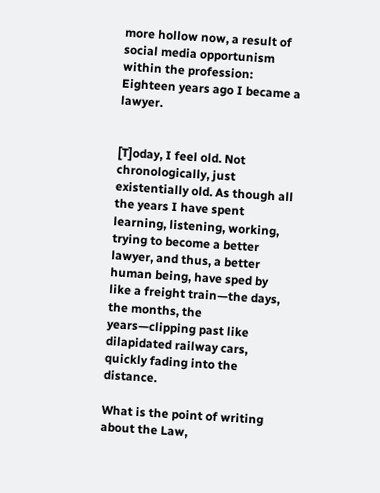more hollow now, a result of social media opportunism within the profession:
Eighteen years ago I became a lawyer.


[T]oday, I feel old. Not chronologically, just existentially old. As though all the years I have spent learning, listening, working, trying to become a better lawyer, and thus, a better human being, have sped by like a freight train—the days, the months, the years—clipping past like dilapidated railway cars, quickly fading into the distance.

What is the point of writing about the Law,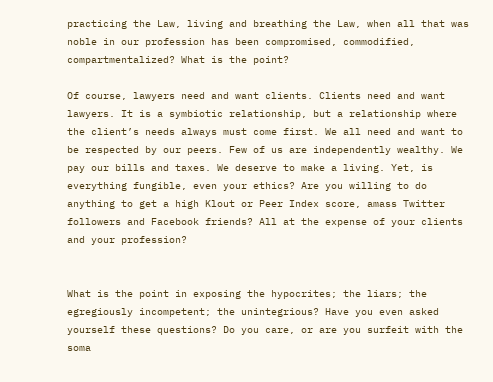practicing the Law, living and breathing the Law, when all that was noble in our profession has been compromised, commodified, compartmentalized? What is the point?

Of course, lawyers need and want clients. Clients need and want lawyers. It is a symbiotic relationship, but a relationship where the client’s needs always must come first. We all need and want to be respected by our peers. Few of us are independently wealthy. We pay our bills and taxes. We deserve to make a living. Yet, is everything fungible, even your ethics? Are you willing to do anything to get a high Klout or Peer Index score, amass Twitter followers and Facebook friends? All at the expense of your clients and your profession?


What is the point in exposing the hypocrites; the liars; the egregiously incompetent; the unintegrious? Have you even asked yourself these questions? Do you care, or are you surfeit with the soma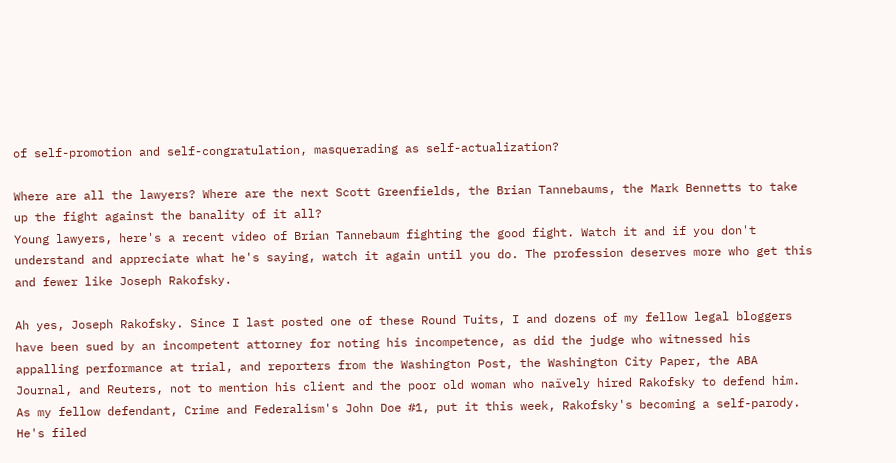of self-promotion and self-congratulation, masquerading as self-actualization?

Where are all the lawyers? Where are the next Scott Greenfields, the Brian Tannebaums, the Mark Bennetts to take up the fight against the banality of it all?
Young lawyers, here's a recent video of Brian Tannebaum fighting the good fight. Watch it and if you don't understand and appreciate what he's saying, watch it again until you do. The profession deserves more who get this and fewer like Joseph Rakofsky.

Ah yes, Joseph Rakofsky. Since I last posted one of these Round Tuits, I and dozens of my fellow legal bloggers have been sued by an incompetent attorney for noting his incompetence, as did the judge who witnessed his appalling performance at trial, and reporters from the Washington Post, the Washington City Paper, the ABA Journal, and Reuters, not to mention his client and the poor old woman who naïvely hired Rakofsky to defend him. As my fellow defendant, Crime and Federalism's John Doe #1, put it this week, Rakofsky's becoming a self-parody. He's filed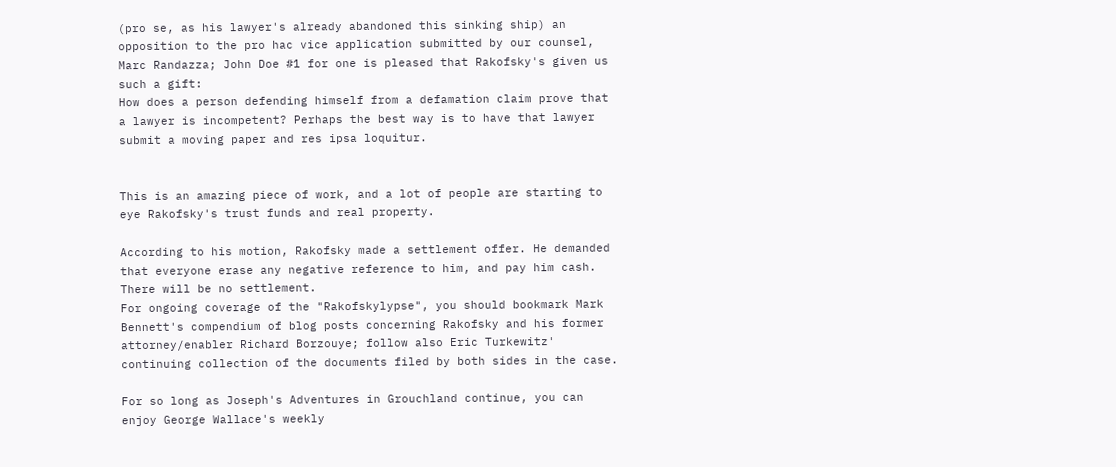(pro se, as his lawyer's already abandoned this sinking ship) an opposition to the pro hac vice application submitted by our counsel, Marc Randazza; John Doe #1 for one is pleased that Rakofsky's given us such a gift:
How does a person defending himself from a defamation claim prove that a lawyer is incompetent? Perhaps the best way is to have that lawyer submit a moving paper and res ipsa loquitur.


This is an amazing piece of work, and a lot of people are starting to eye Rakofsky's trust funds and real property.

According to his motion, Rakofsky made a settlement offer. He demanded that everyone erase any negative reference to him, and pay him cash. There will be no settlement.
For ongoing coverage of the "Rakofskylypse", you should bookmark Mark Bennett's compendium of blog posts concerning Rakofsky and his former attorney/enabler Richard Borzouye; follow also Eric Turkewitz' continuing collection of the documents filed by both sides in the case.

For so long as Joseph's Adventures in Grouchland continue, you can enjoy George Wallace's weekly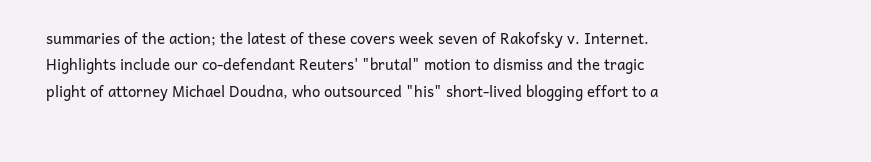summaries of the action; the latest of these covers week seven of Rakofsky v. Internet. Highlights include our co-defendant Reuters' "brutal" motion to dismiss and the tragic plight of attorney Michael Doudna, who outsourced "his" short-lived blogging effort to a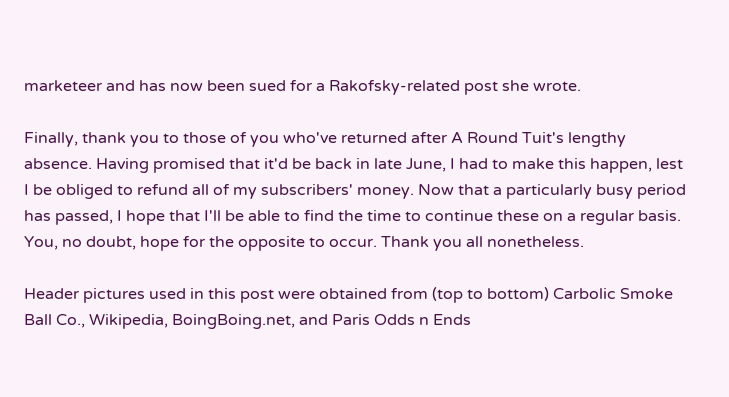marketeer and has now been sued for a Rakofsky-related post she wrote.

Finally, thank you to those of you who've returned after A Round Tuit's lengthy absence. Having promised that it'd be back in late June, I had to make this happen, lest I be obliged to refund all of my subscribers' money. Now that a particularly busy period has passed, I hope that I'll be able to find the time to continue these on a regular basis. You, no doubt, hope for the opposite to occur. Thank you all nonetheless.

Header pictures used in this post were obtained from (top to bottom) Carbolic Smoke Ball Co., Wikipedia, BoingBoing.net, and Paris Odds n Ends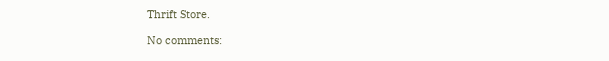Thrift Store.

No comments: